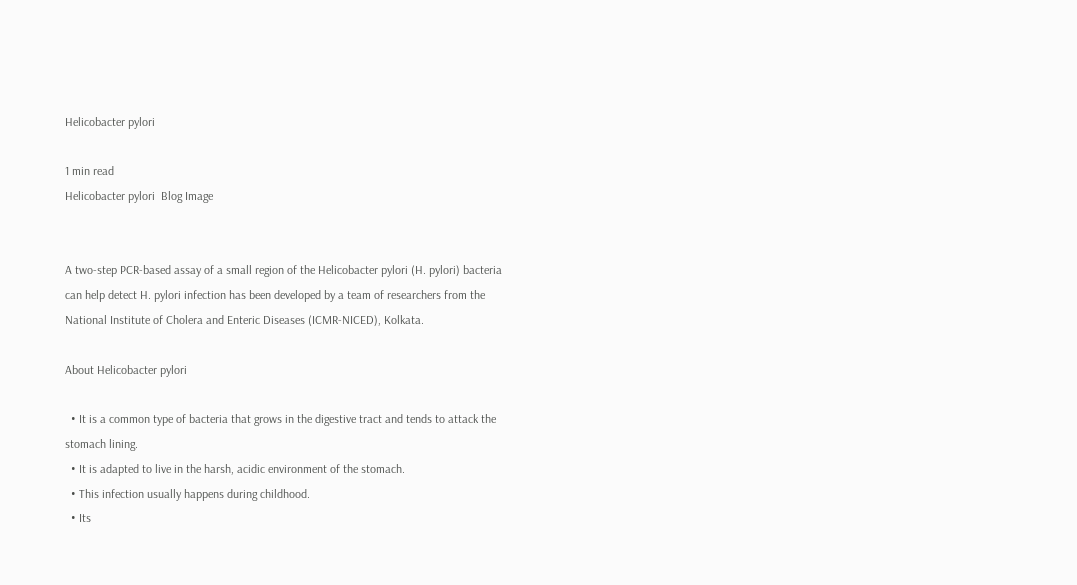Helicobacter pylori

1 min read
Helicobacter pylori  Blog Image


A two-step PCR-based assay of a small region of the Helicobacter pylori (H. pylori) bacteria can help detect H. pylori infection has been developed by a team of researchers from the National Institute of Cholera and Enteric Diseases (ICMR-NICED), Kolkata.

About Helicobacter pylori

  • It is a common type of bacteria that grows in the digestive tract and tends to attack the stomach lining.
  • It is adapted to live in the harsh, acidic environment of the stomach.
  • This infection usually happens during childhood.
  • Its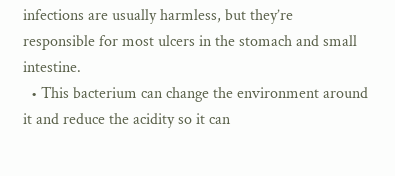infections are usually harmless, but they’re responsible for most ulcers in the stomach and small intestine.
  • This bacterium can change the environment around it and reduce the acidity so it can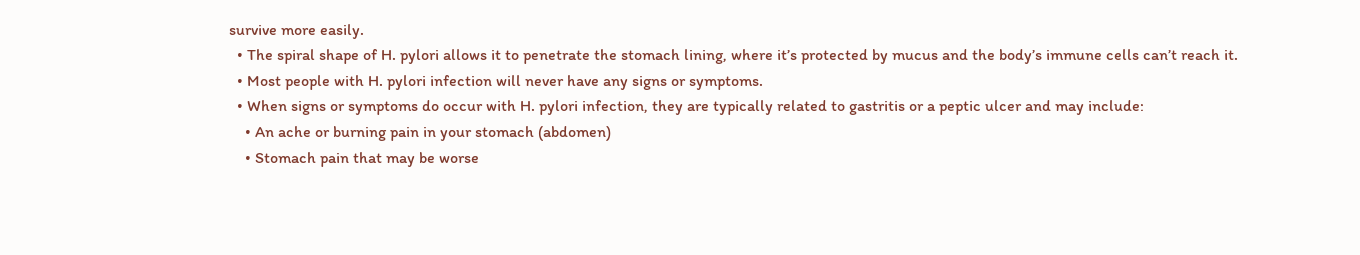survive more easily.
  • The spiral shape of H. pylori allows it to penetrate the stomach lining, where it’s protected by mucus and the body’s immune cells can’t reach it.
  • Most people with H. pylori infection will never have any signs or symptoms.
  • When signs or symptoms do occur with H. pylori infection, they are typically related to gastritis or a peptic ulcer and may include:
    • An ache or burning pain in your stomach (abdomen)
    • Stomach pain that may be worse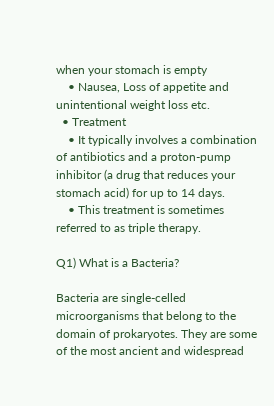when your stomach is empty
    • Nausea, Loss of appetite and unintentional weight loss etc.
  • Treatment
    • It typically involves a combination of antibiotics and a proton-pump inhibitor (a drug that reduces your stomach acid) for up to 14 days.
    • This treatment is sometimes referred to as triple therapy.

Q1) What is a Bacteria?

Bacteria are single-celled microorganisms that belong to the domain of prokaryotes. They are some of the most ancient and widespread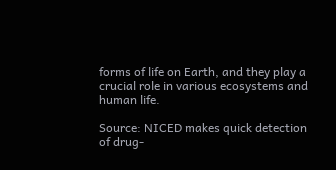forms of life on Earth, and they play a crucial role in various ecosystems and human life.

Source: NICED makes quick detection of drug-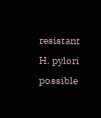resistant H. pylori possible